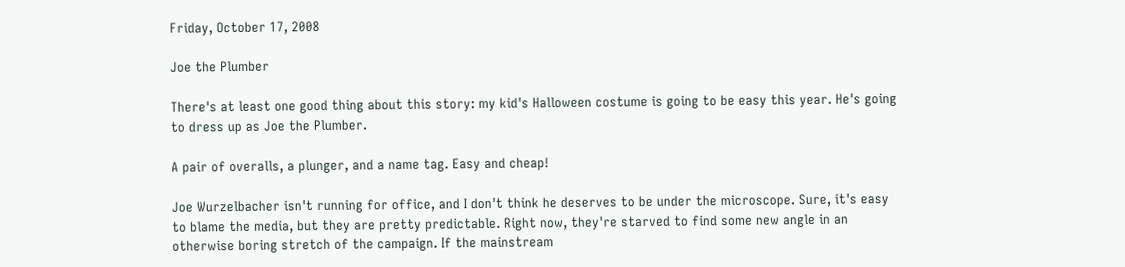Friday, October 17, 2008

Joe the Plumber

There's at least one good thing about this story: my kid's Halloween costume is going to be easy this year. He's going to dress up as Joe the Plumber.

A pair of overalls, a plunger, and a name tag. Easy and cheap!

Joe Wurzelbacher isn't running for office, and I don't think he deserves to be under the microscope. Sure, it's easy to blame the media, but they are pretty predictable. Right now, they're starved to find some new angle in an otherwise boring stretch of the campaign. If the mainstream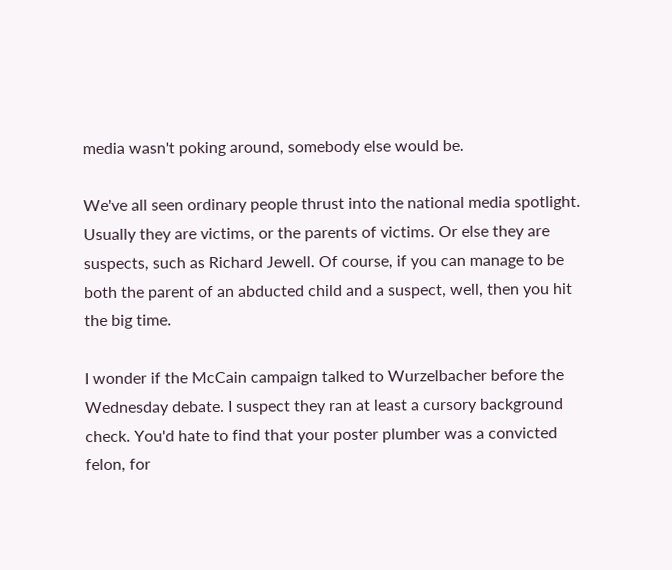media wasn't poking around, somebody else would be.

We've all seen ordinary people thrust into the national media spotlight. Usually they are victims, or the parents of victims. Or else they are suspects, such as Richard Jewell. Of course, if you can manage to be both the parent of an abducted child and a suspect, well, then you hit the big time.

I wonder if the McCain campaign talked to Wurzelbacher before the Wednesday debate. I suspect they ran at least a cursory background check. You'd hate to find that your poster plumber was a convicted felon, for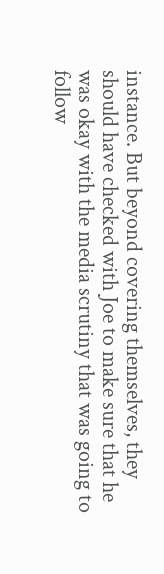instance. But beyond covering themselves, they should have checked with Joe to make sure that he was okay with the media scrutiny that was going to follow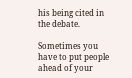his being cited in the debate.

Sometimes you have to put people ahead of your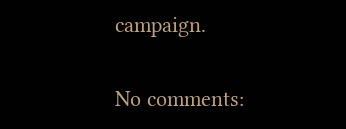campaign.

No comments: